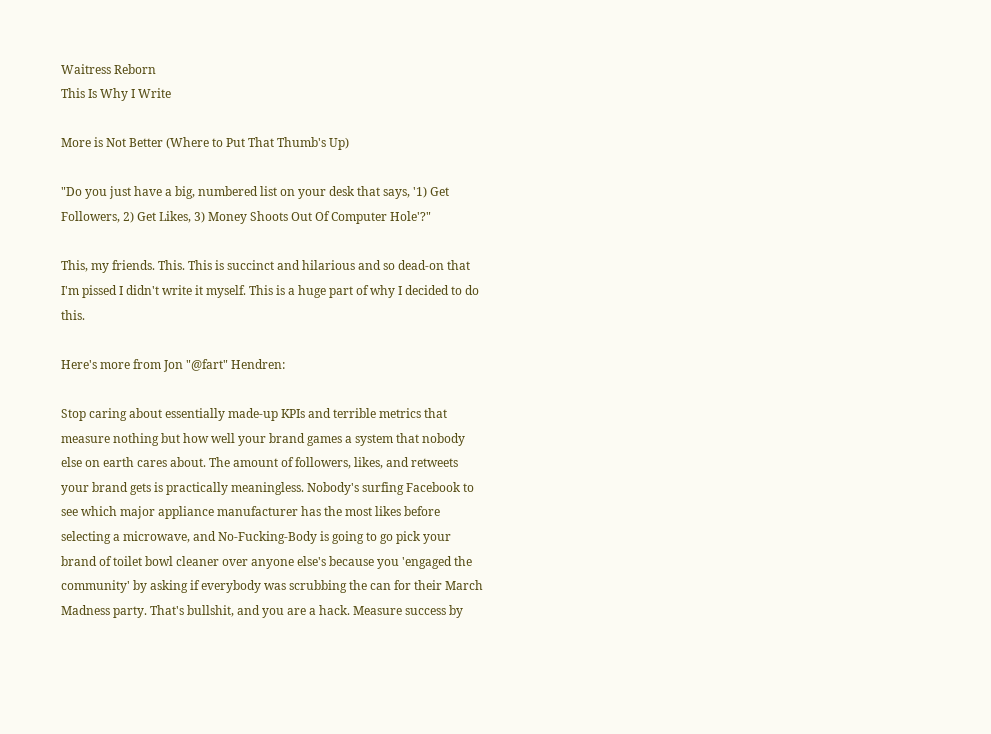Waitress Reborn
This Is Why I Write

More is Not Better (Where to Put That Thumb's Up)

"Do you just have a big, numbered list on your desk that says, '1) Get Followers, 2) Get Likes, 3) Money Shoots Out Of Computer Hole'?"

This, my friends. This. This is succinct and hilarious and so dead-on that I'm pissed I didn't write it myself. This is a huge part of why I decided to do this.

Here's more from Jon "@fart" Hendren:

Stop caring about essentially made-up KPIs and terrible metrics that measure nothing but how well your brand games a system that nobody else on earth cares about. The amount of followers, likes, and retweets your brand gets is practically meaningless. Nobody's surfing Facebook to see which major appliance manufacturer has the most likes before selecting a microwave, and No-Fucking-Body is going to go pick your brand of toilet bowl cleaner over anyone else's because you 'engaged the community' by asking if everybody was scrubbing the can for their March Madness party. That's bullshit, and you are a hack. Measure success by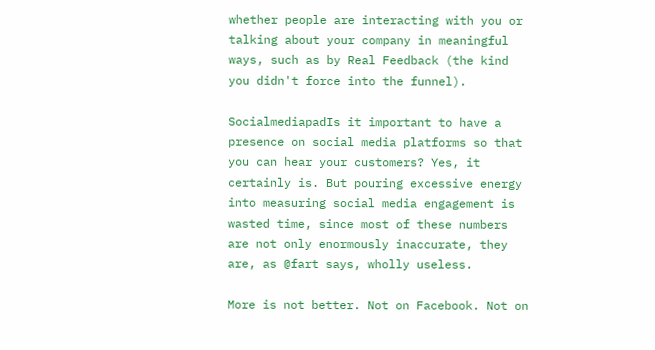whether people are interacting with you or talking about your company in meaningful ways, such as by Real Feedback (the kind you didn't force into the funnel).

SocialmediapadIs it important to have a presence on social media platforms so that you can hear your customers? Yes, it certainly is. But pouring excessive energy into measuring social media engagement is wasted time, since most of these numbers are not only enormously inaccurate, they are, as @fart says, wholly useless.

More is not better. Not on Facebook. Not on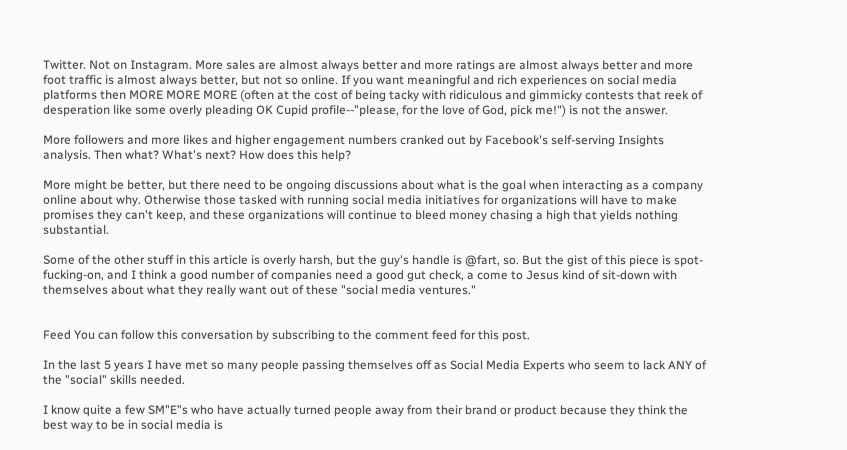Twitter. Not on Instagram. More sales are almost always better and more ratings are almost always better and more foot traffic is almost always better, but not so online. If you want meaningful and rich experiences on social media platforms then MORE MORE MORE (often at the cost of being tacky with ridiculous and gimmicky contests that reek of desperation like some overly pleading OK Cupid profile--"please, for the love of God, pick me!") is not the answer.

More followers and more likes and higher engagement numbers cranked out by Facebook's self-serving Insights analysis. Then what? What's next? How does this help?

More might be better, but there need to be ongoing discussions about what is the goal when interacting as a company online about why. Otherwise those tasked with running social media initiatives for organizations will have to make promises they can't keep, and these organizations will continue to bleed money chasing a high that yields nothing substantial.

Some of the other stuff in this article is overly harsh, but the guy's handle is @fart, so. But the gist of this piece is spot-fucking-on, and I think a good number of companies need a good gut check, a come to Jesus kind of sit-down with themselves about what they really want out of these "social media ventures."


Feed You can follow this conversation by subscribing to the comment feed for this post.

In the last 5 years I have met so many people passing themselves off as Social Media Experts who seem to lack ANY of the "social" skills needed.

I know quite a few SM"E"s who have actually turned people away from their brand or product because they think the best way to be in social media is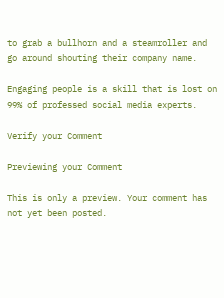to grab a bullhorn and a steamroller and go around shouting their company name.

Engaging people is a skill that is lost on 99% of professed social media experts.

Verify your Comment

Previewing your Comment

This is only a preview. Your comment has not yet been posted.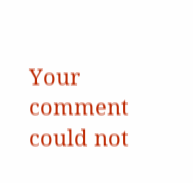Your comment could not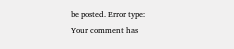be posted. Error type:
Your comment has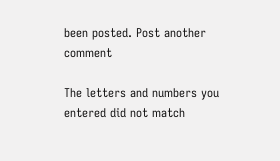been posted. Post another comment

The letters and numbers you entered did not match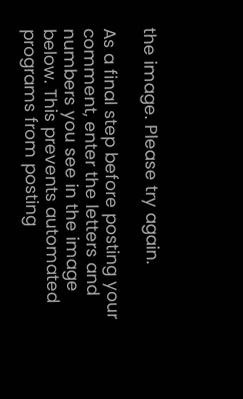the image. Please try again.

As a final step before posting your comment, enter the letters and numbers you see in the image below. This prevents automated programs from posting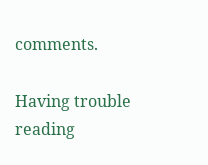comments.

Having trouble reading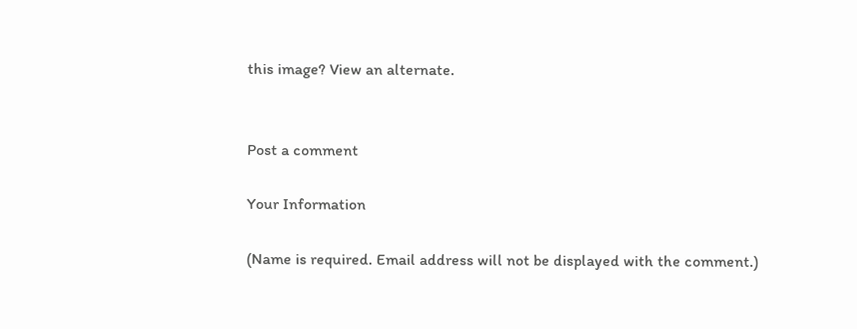this image? View an alternate.


Post a comment

Your Information

(Name is required. Email address will not be displayed with the comment.)